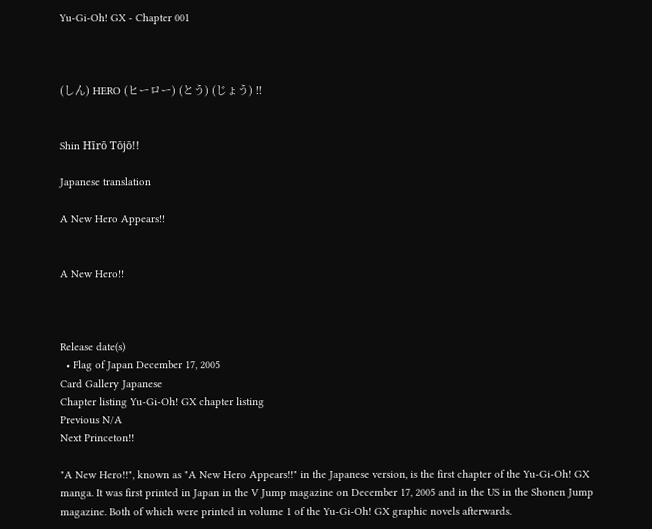Yu-Gi-Oh! GX - Chapter 001



(しん) HERO (ヒーロー) (とう) (じょう) !!


Shin Hīrō Tōjō!!

Japanese translation

A New Hero Appears!!


A New Hero!!



Release date(s)
  • Flag of Japan December 17, 2005
Card Gallery Japanese
Chapter listing Yu-Gi-Oh! GX chapter listing
Previous N/A
Next Princeton!!

"A New Hero!!", known as "A New Hero Appears!!" in the Japanese version, is the first chapter of the Yu-Gi-Oh! GX manga. It was first printed in Japan in the V Jump magazine on December 17, 2005 and in the US in the Shonen Jump magazine. Both of which were printed in volume 1 of the Yu-Gi-Oh! GX graphic novels afterwards.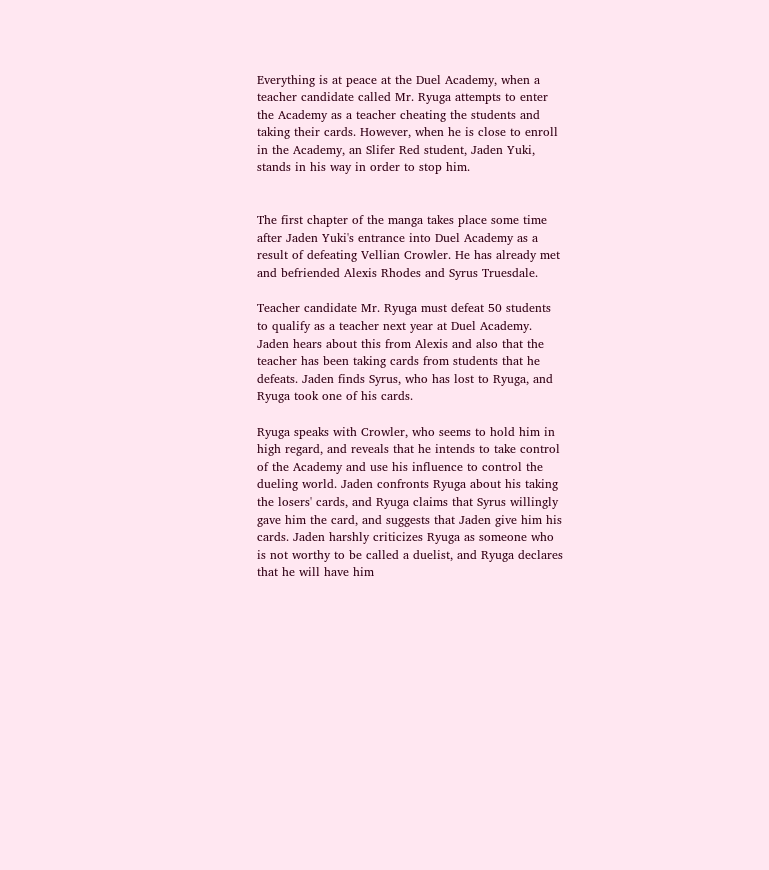Everything is at peace at the Duel Academy, when a teacher candidate called Mr. Ryuga attempts to enter the Academy as a teacher cheating the students and taking their cards. However, when he is close to enroll in the Academy, an Slifer Red student, Jaden Yuki, stands in his way in order to stop him.


The first chapter of the manga takes place some time after Jaden Yuki's entrance into Duel Academy as a result of defeating Vellian Crowler. He has already met and befriended Alexis Rhodes and Syrus Truesdale.

Teacher candidate Mr. Ryuga must defeat 50 students to qualify as a teacher next year at Duel Academy. Jaden hears about this from Alexis and also that the teacher has been taking cards from students that he defeats. Jaden finds Syrus, who has lost to Ryuga, and Ryuga took one of his cards.

Ryuga speaks with Crowler, who seems to hold him in high regard, and reveals that he intends to take control of the Academy and use his influence to control the dueling world. Jaden confronts Ryuga about his taking the losers' cards, and Ryuga claims that Syrus willingly gave him the card, and suggests that Jaden give him his cards. Jaden harshly criticizes Ryuga as someone who is not worthy to be called a duelist, and Ryuga declares that he will have him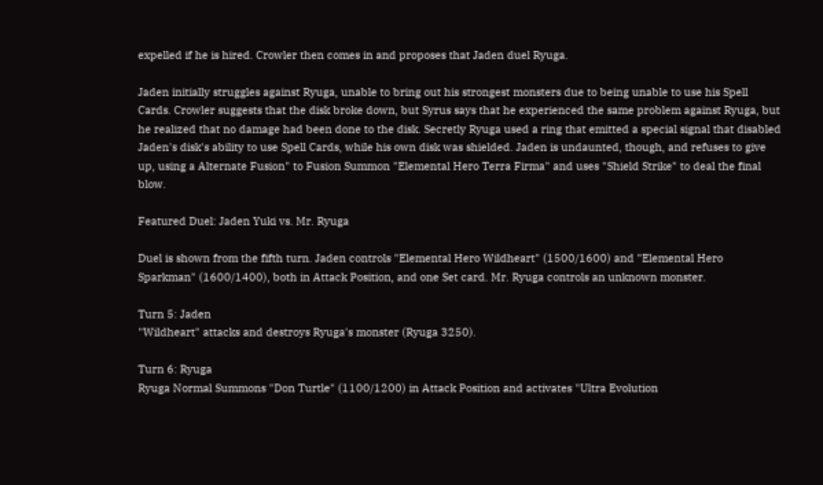expelled if he is hired. Crowler then comes in and proposes that Jaden duel Ryuga.

Jaden initially struggles against Ryuga, unable to bring out his strongest monsters due to being unable to use his Spell Cards. Crowler suggests that the disk broke down, but Syrus says that he experienced the same problem against Ryuga, but he realized that no damage had been done to the disk. Secretly Ryuga used a ring that emitted a special signal that disabled Jaden's disk's ability to use Spell Cards, while his own disk was shielded. Jaden is undaunted, though, and refuses to give up, using a Alternate Fusion" to Fusion Summon "Elemental Hero Terra Firma" and uses "Shield Strike" to deal the final blow.

Featured Duel: Jaden Yuki vs. Mr. Ryuga

Duel is shown from the fifth turn. Jaden controls "Elemental Hero Wildheart" (1500/1600) and "Elemental Hero Sparkman" (1600/1400), both in Attack Position, and one Set card. Mr. Ryuga controls an unknown monster.

Turn 5: Jaden
"Wildheart" attacks and destroys Ryuga's monster (Ryuga 3250).

Turn 6: Ryuga
Ryuga Normal Summons "Don Turtle" (1100/1200) in Attack Position and activates "Ultra Evolution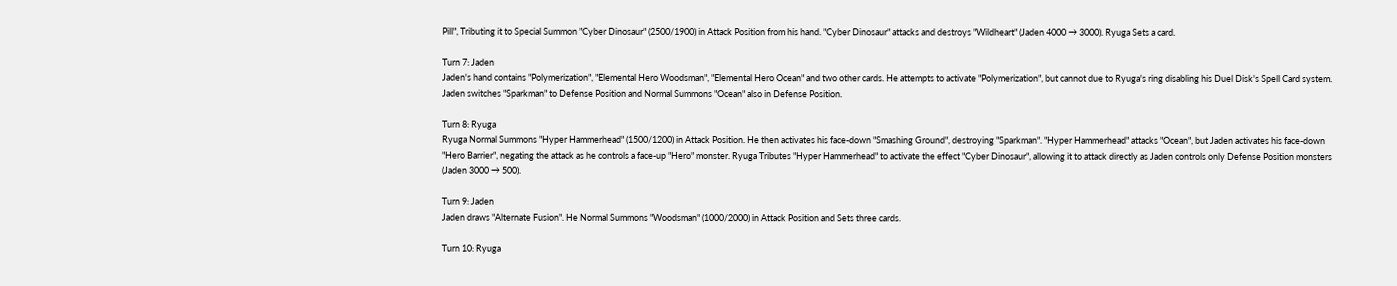Pill", Tributing it to Special Summon "Cyber Dinosaur" (2500/1900) in Attack Position from his hand. "Cyber Dinosaur" attacks and destroys "Wildheart" (Jaden 4000 → 3000). Ryuga Sets a card.

Turn 7: Jaden
Jaden's hand contains "Polymerization", "Elemental Hero Woodsman", "Elemental Hero Ocean" and two other cards. He attempts to activate "Polymerization", but cannot due to Ryuga's ring disabling his Duel Disk's Spell Card system. Jaden switches "Sparkman" to Defense Position and Normal Summons "Ocean" also in Defense Position.

Turn 8: Ryuga
Ryuga Normal Summons "Hyper Hammerhead" (1500/1200) in Attack Position. He then activates his face-down "Smashing Ground", destroying "Sparkman". "Hyper Hammerhead" attacks "Ocean", but Jaden activates his face-down "Hero Barrier", negating the attack as he controls a face-up "Hero" monster. Ryuga Tributes "Hyper Hammerhead" to activate the effect "Cyber Dinosaur", allowing it to attack directly as Jaden controls only Defense Position monsters (Jaden 3000 → 500).

Turn 9: Jaden
Jaden draws "Alternate Fusion". He Normal Summons "Woodsman" (1000/2000) in Attack Position and Sets three cards.

Turn 10: Ryuga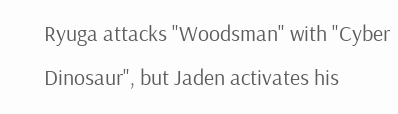Ryuga attacks "Woodsman" with "Cyber Dinosaur", but Jaden activates his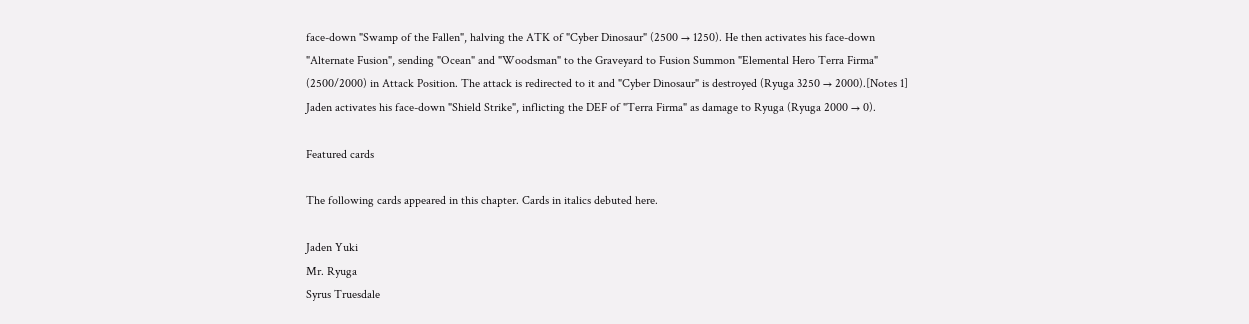face-down "Swamp of the Fallen", halving the ATK of "Cyber Dinosaur" (2500 → 1250). He then activates his face-down "Alternate Fusion", sending "Ocean" and "Woodsman" to the Graveyard to Fusion Summon "Elemental Hero Terra Firma" (2500/2000) in Attack Position. The attack is redirected to it and "Cyber Dinosaur" is destroyed (Ryuga 3250 → 2000).[Notes 1] Jaden activates his face-down "Shield Strike", inflicting the DEF of "Terra Firma" as damage to Ryuga (Ryuga 2000 → 0).

Featured cards

The following cards appeared in this chapter. Cards in italics debuted here.

Jaden Yuki
Mr. Ryuga
Syrus Truesdale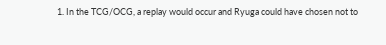1. In the TCG/OCG, a replay would occur and Ryuga could have chosen not to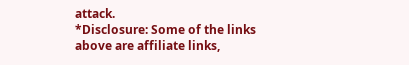attack.
*Disclosure: Some of the links above are affiliate links,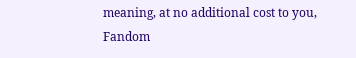meaning, at no additional cost to you, Fandom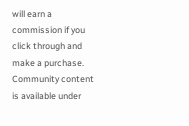will earn a commission if you click through and make a purchase. Community content is available under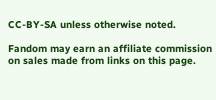CC-BY-SA unless otherwise noted.

Fandom may earn an affiliate commission on sales made from links on this page.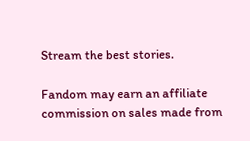Stream the best stories.

Fandom may earn an affiliate commission on sales made from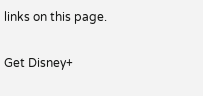links on this page.

Get Disney+